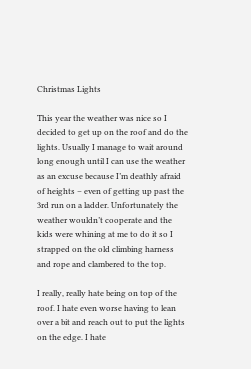Christmas Lights

This year the weather was nice so I decided to get up on the roof and do the lights. Usually I manage to wait around long enough until I can use the weather as an excuse because I’m deathly afraid of heights – even of getting up past the 3rd run on a ladder. Unfortunately the weather wouldn’t cooperate and the kids were whining at me to do it so I strapped on the old climbing harness and rope and clambered to the top.

I really, really hate being on top of the roof. I hate even worse having to lean over a bit and reach out to put the lights on the edge. I hate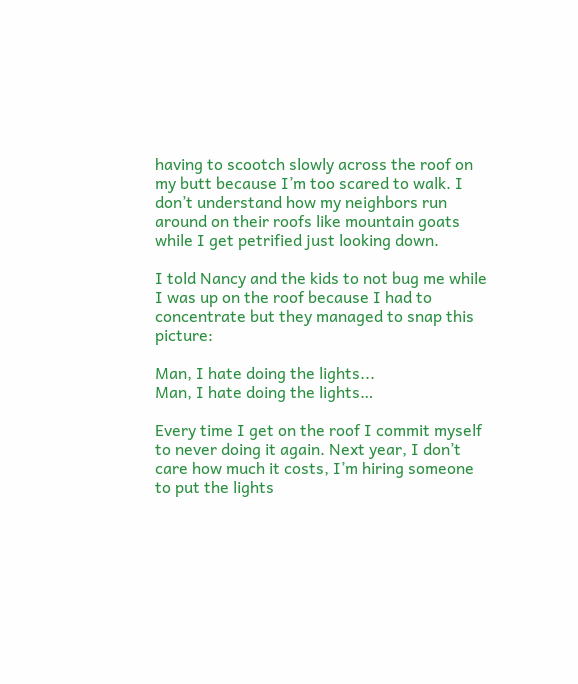having to scootch slowly across the roof on my butt because I’m too scared to walk. I don’t understand how my neighbors run around on their roofs like mountain goats while I get petrified just looking down.

I told Nancy and the kids to not bug me while I was up on the roof because I had to concentrate but they managed to snap this picture:

Man, I hate doing the lights...
Man, I hate doing the lights…

Every time I get on the roof I commit myself to never doing it again. Next year, I don’t care how much it costs, I’m hiring someone to put the lights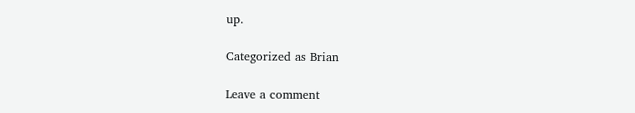up.

Categorized as Brian

Leave a comment